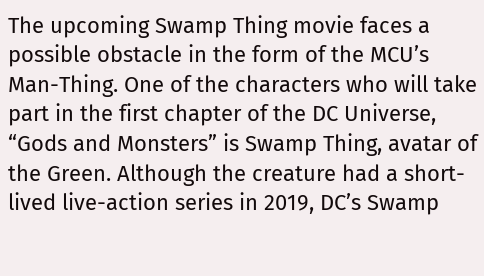The upcoming Swamp Thing movie faces a possible obstacle in the form of the MCU’s Man-Thing. One of the characters who will take part in the first chapter of the DC Universe, “Gods and Monsters” is Swamp Thing, avatar of the Green. Although the creature had a short-lived live-action series in 2019, DC’s Swamp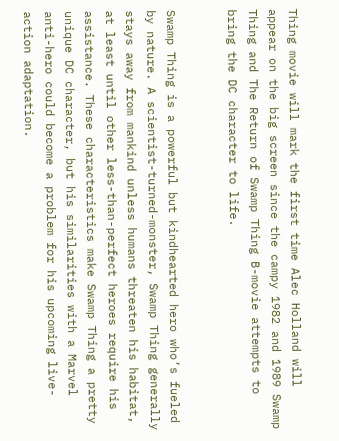Thing movie will mark the first time Alec Holland will appear on the big screen since the campy 1982 and 1989 Swamp Thing and The Return of Swamp Thing B-movie attempts to bring the DC character to life.


Swamp Thing is a powerful but kindhearted hero who’s fueled by nature. A scientist-turned-monster, Swamp Thing generally stays away from mankind unless humans threaten his habitat, at least until other less-than-perfect heroes require his assistance. These characteristics make Swamp Thing a pretty unique DC character, but his similarities with a Marvel anti-hero could become a problem for his upcoming live-action adaptation.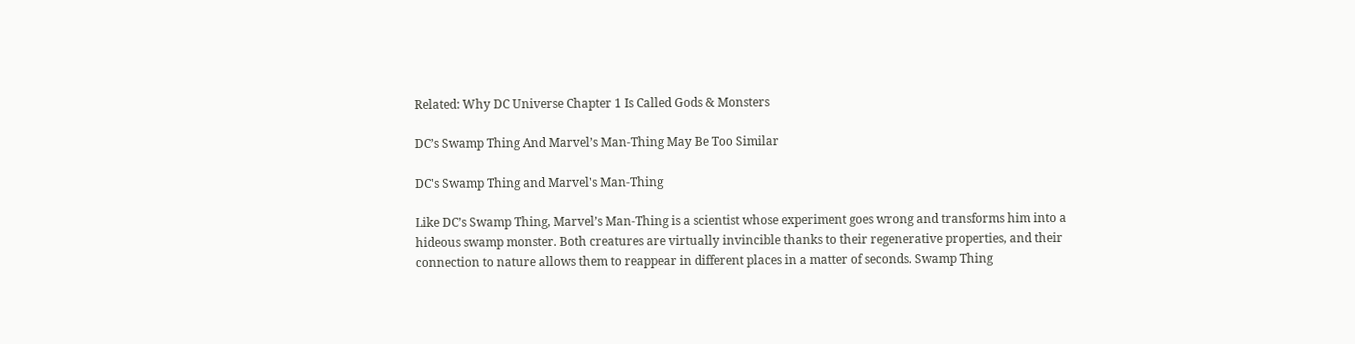Related: Why DC Universe Chapter 1 Is Called Gods & Monsters

DC’s Swamp Thing And Marvel’s Man-Thing May Be Too Similar

DC's Swamp Thing and Marvel's Man-Thing

Like DC’s Swamp Thing, Marvel’s Man-Thing is a scientist whose experiment goes wrong and transforms him into a hideous swamp monster. Both creatures are virtually invincible thanks to their regenerative properties, and their connection to nature allows them to reappear in different places in a matter of seconds. Swamp Thing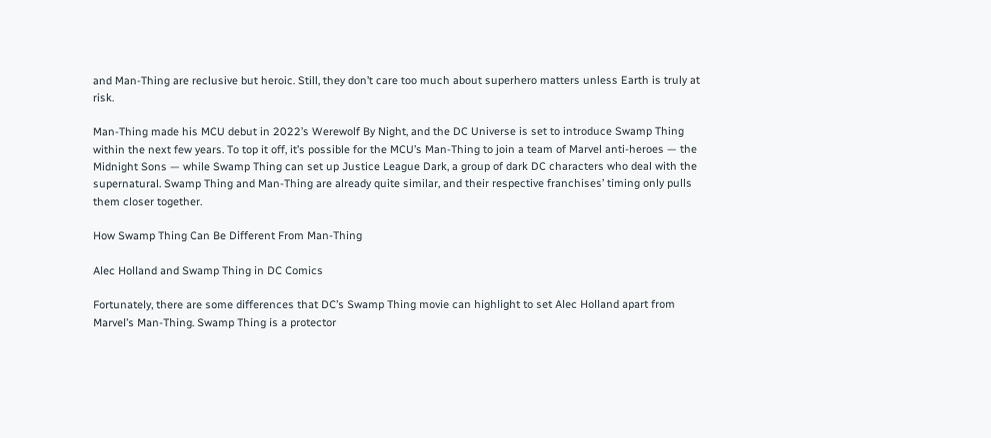and Man-Thing are reclusive but heroic. Still, they don’t care too much about superhero matters unless Earth is truly at risk.

Man-Thing made his MCU debut in 2022’s Werewolf By Night, and the DC Universe is set to introduce Swamp Thing within the next few years. To top it off, it’s possible for the MCU’s Man-Thing to join a team of Marvel anti-heroes — the Midnight Sons — while Swamp Thing can set up Justice League Dark, a group of dark DC characters who deal with the supernatural. Swamp Thing and Man-Thing are already quite similar, and their respective franchises’ timing only pulls them closer together.

How Swamp Thing Can Be Different From Man-Thing

Alec Holland and Swamp Thing in DC Comics

Fortunately, there are some differences that DC’s Swamp Thing movie can highlight to set Alec Holland apart from Marvel’s Man-Thing. Swamp Thing is a protector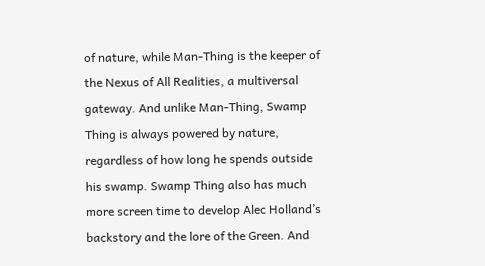of nature, while Man-Thing is the keeper of the Nexus of All Realities, a multiversal gateway. And unlike Man-Thing, Swamp Thing is always powered by nature, regardless of how long he spends outside his swamp. Swamp Thing also has much more screen time to develop Alec Holland’s backstory and the lore of the Green. And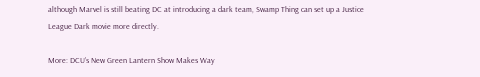although Marvel is still beating DC at introducing a dark team, Swamp Thing can set up a Justice League Dark movie more directly.

More: DCU’s New Green Lantern Show Makes Way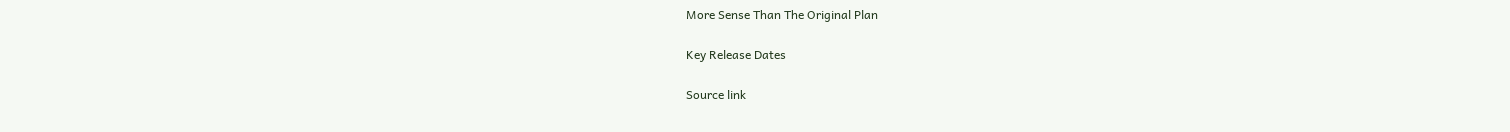More Sense Than The Original Plan

Key Release Dates

Source link